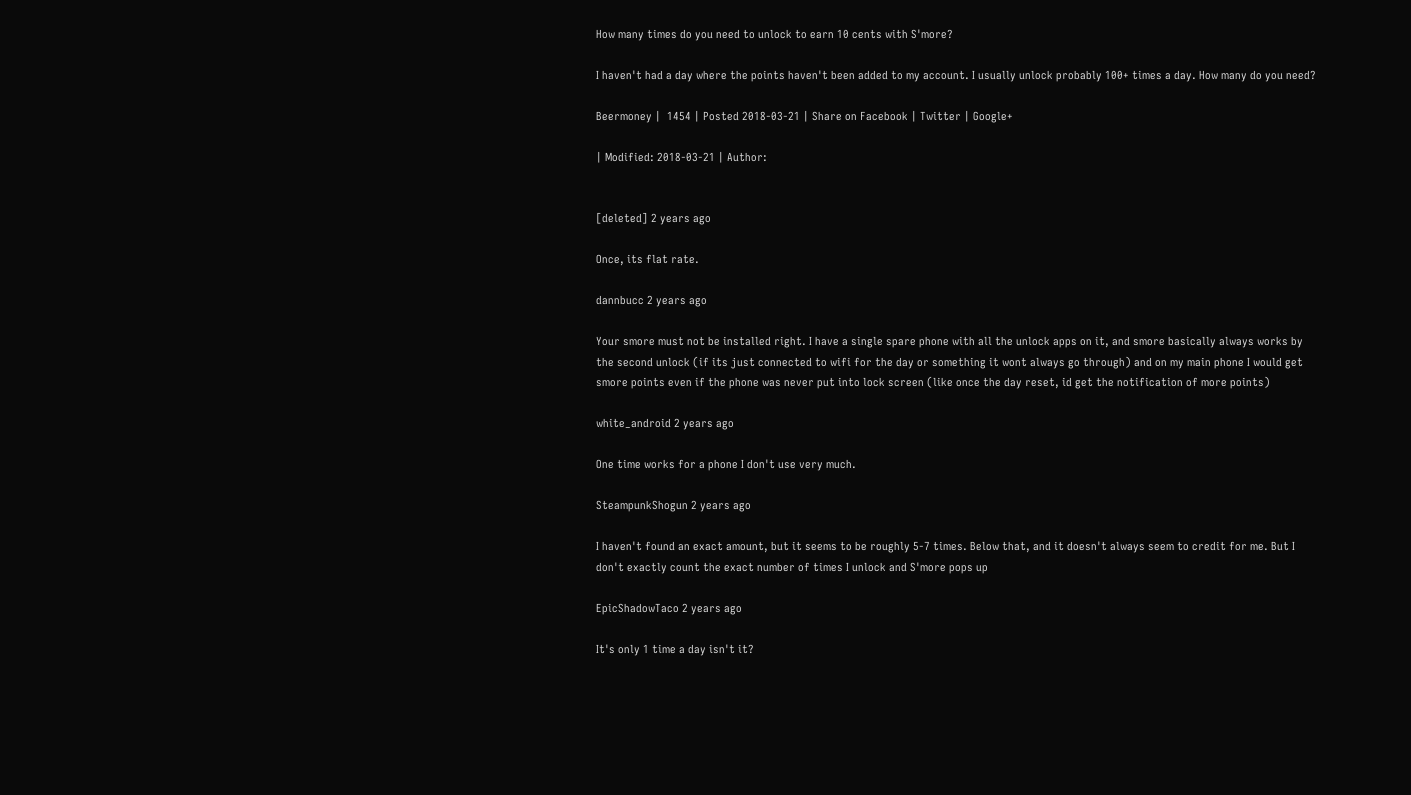How many times do you need to unlock to earn 10 cents with S'more?

I haven't had a day where the points haven't been added to my account. I usually unlock probably 100+ times a day. How many do you need?

Beermoney |  1454 | Posted 2018-03-21 | Share on Facebook | Twitter | Google+

| Modified: 2018-03-21 | Author:


[deleted] 2 years ago

Once, its flat rate.

dannbucc 2 years ago

Your smore must not be installed right. I have a single spare phone with all the unlock apps on it, and smore basically always works by the second unlock (if its just connected to wifi for the day or something it wont always go through) and on my main phone I would get smore points even if the phone was never put into lock screen (like once the day reset, id get the notification of more points)

white_android 2 years ago

One time works for a phone I don't use very much.

SteampunkShogun 2 years ago

I haven't found an exact amount, but it seems to be roughly 5-7 times. Below that, and it doesn't always seem to credit for me. But I don't exactly count the exact number of times I unlock and S'more pops up

EpicShadowTaco 2 years ago

It's only 1 time a day isn't it?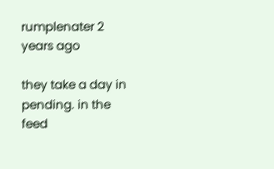rumplenater 2 years ago

they take a day in pending. in the feed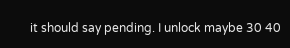it should say pending. I unlock maybe 30 40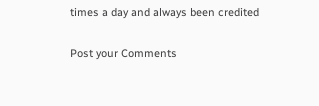times a day and always been credited

Post your Comments